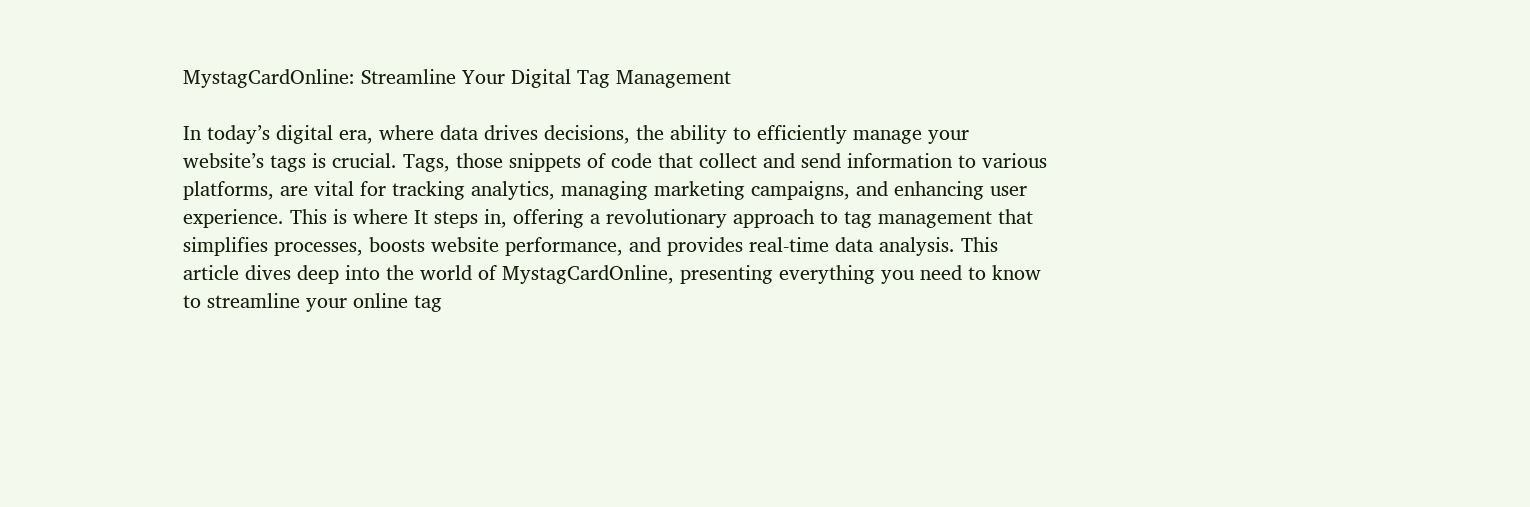MystagCardOnline: Streamline Your Digital Tag Management

In today’s digital era, where data drives decisions, the ability to efficiently manage your website’s tags is crucial. Tags, those snippets of code that collect and send information to various platforms, are vital for tracking analytics, managing marketing campaigns, and enhancing user experience. This is where It steps in, offering a revolutionary approach to tag management that simplifies processes, boosts website performance, and provides real-time data analysis. This article dives deep into the world of MystagCardOnline, presenting everything you need to know to streamline your online tag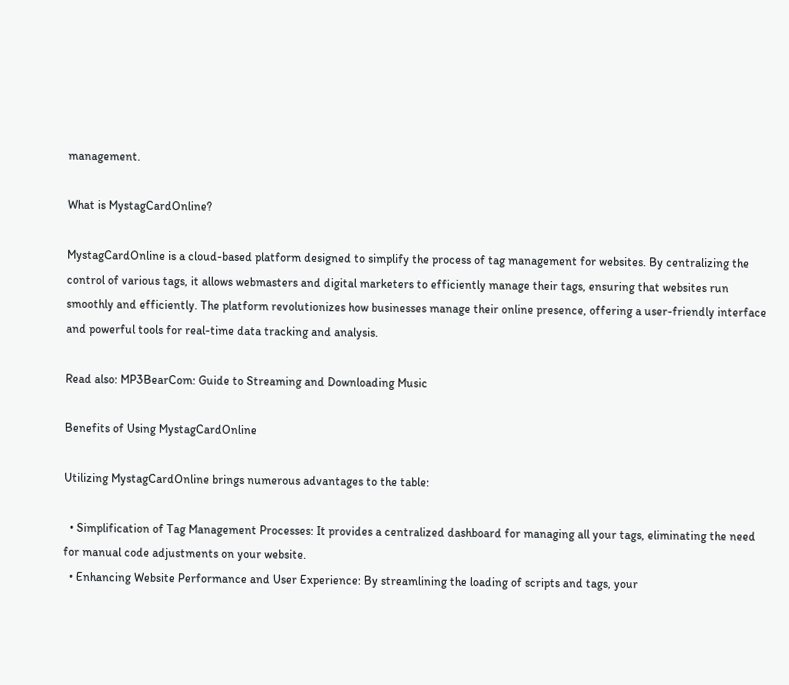management.

What is MystagCardOnline?

MystagCardOnline is a cloud-based platform designed to simplify the process of tag management for websites. By centralizing the control of various tags, it allows webmasters and digital marketers to efficiently manage their tags, ensuring that websites run smoothly and efficiently. The platform revolutionizes how businesses manage their online presence, offering a user-friendly interface and powerful tools for real-time data tracking and analysis.

Read also: MP3BearCom: Guide to Streaming and Downloading Music

Benefits of Using MystagCardOnline

Utilizing MystagCardOnline brings numerous advantages to the table:

  • Simplification of Tag Management Processes: It provides a centralized dashboard for managing all your tags, eliminating the need for manual code adjustments on your website.
  • Enhancing Website Performance and User Experience: By streamlining the loading of scripts and tags, your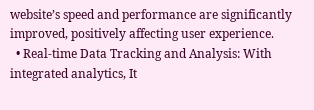website’s speed and performance are significantly improved, positively affecting user experience.
  • Real-time Data Tracking and Analysis: With integrated analytics, It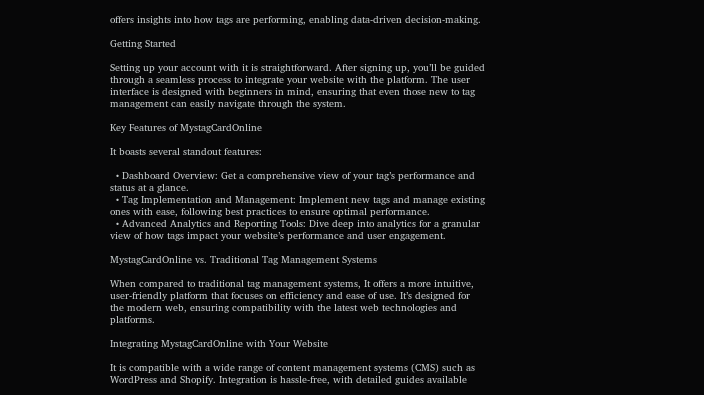offers insights into how tags are performing, enabling data-driven decision-making.

Getting Started

Setting up your account with it is straightforward. After signing up, you’ll be guided through a seamless process to integrate your website with the platform. The user interface is designed with beginners in mind, ensuring that even those new to tag management can easily navigate through the system.

Key Features of MystagCardOnline

It boasts several standout features:

  • Dashboard Overview: Get a comprehensive view of your tag’s performance and status at a glance.
  • Tag Implementation and Management: Implement new tags and manage existing ones with ease, following best practices to ensure optimal performance.
  • Advanced Analytics and Reporting Tools: Dive deep into analytics for a granular view of how tags impact your website’s performance and user engagement.

MystagCardOnline vs. Traditional Tag Management Systems

When compared to traditional tag management systems, It offers a more intuitive, user-friendly platform that focuses on efficiency and ease of use. It’s designed for the modern web, ensuring compatibility with the latest web technologies and platforms.

Integrating MystagCardOnline with Your Website

It is compatible with a wide range of content management systems (CMS) such as WordPress and Shopify. Integration is hassle-free, with detailed guides available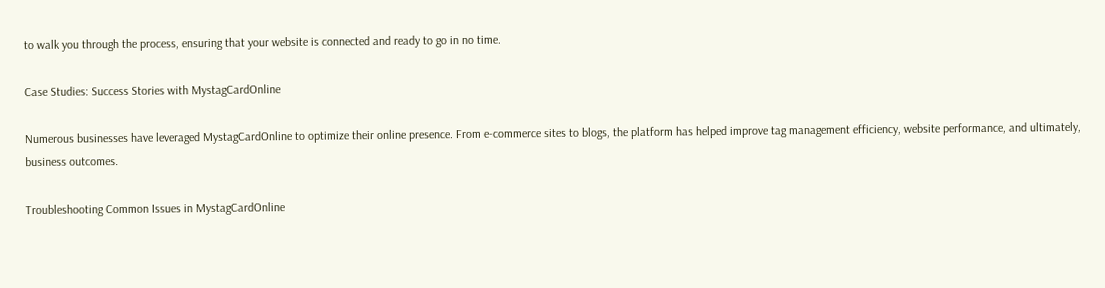to walk you through the process, ensuring that your website is connected and ready to go in no time.

Case Studies: Success Stories with MystagCardOnline

Numerous businesses have leveraged MystagCardOnline to optimize their online presence. From e-commerce sites to blogs, the platform has helped improve tag management efficiency, website performance, and ultimately, business outcomes.

Troubleshooting Common Issues in MystagCardOnline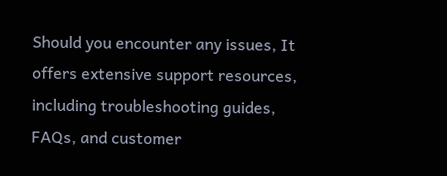Should you encounter any issues, It offers extensive support resources, including troubleshooting guides, FAQs, and customer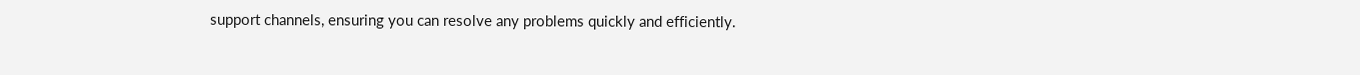support channels, ensuring you can resolve any problems quickly and efficiently.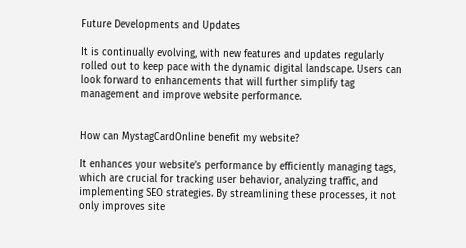Future Developments and Updates

It is continually evolving, with new features and updates regularly rolled out to keep pace with the dynamic digital landscape. Users can look forward to enhancements that will further simplify tag management and improve website performance.


How can MystagCardOnline benefit my website?

It enhances your website’s performance by efficiently managing tags, which are crucial for tracking user behavior, analyzing traffic, and implementing SEO strategies. By streamlining these processes, it not only improves site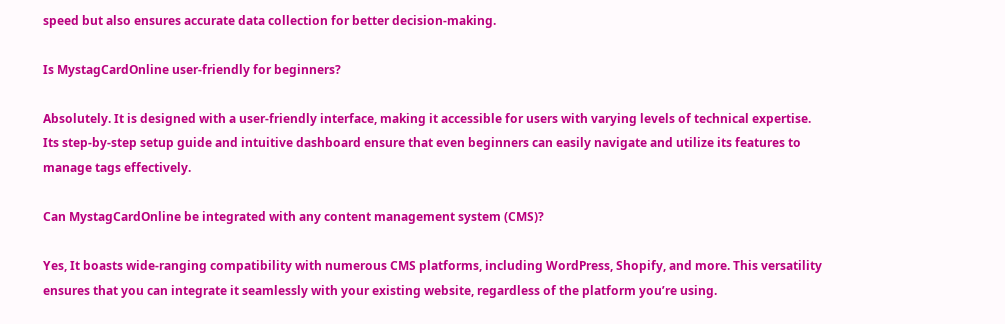speed but also ensures accurate data collection for better decision-making.

Is MystagCardOnline user-friendly for beginners?

Absolutely. It is designed with a user-friendly interface, making it accessible for users with varying levels of technical expertise. Its step-by-step setup guide and intuitive dashboard ensure that even beginners can easily navigate and utilize its features to manage tags effectively.

Can MystagCardOnline be integrated with any content management system (CMS)?

Yes, It boasts wide-ranging compatibility with numerous CMS platforms, including WordPress, Shopify, and more. This versatility ensures that you can integrate it seamlessly with your existing website, regardless of the platform you’re using.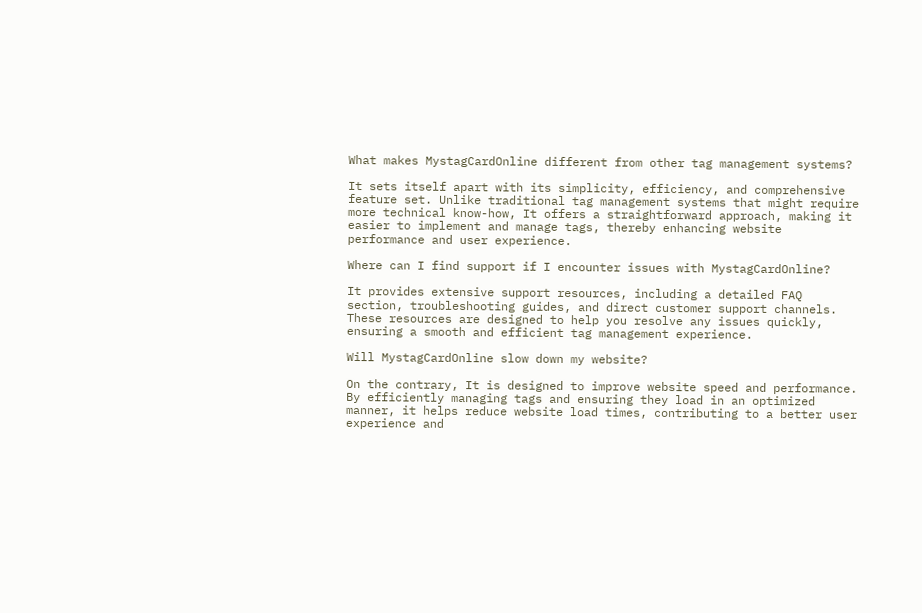What makes MystagCardOnline different from other tag management systems?

It sets itself apart with its simplicity, efficiency, and comprehensive feature set. Unlike traditional tag management systems that might require more technical know-how, It offers a straightforward approach, making it easier to implement and manage tags, thereby enhancing website performance and user experience.

Where can I find support if I encounter issues with MystagCardOnline?

It provides extensive support resources, including a detailed FAQ section, troubleshooting guides, and direct customer support channels. These resources are designed to help you resolve any issues quickly, ensuring a smooth and efficient tag management experience.

Will MystagCardOnline slow down my website?

On the contrary, It is designed to improve website speed and performance. By efficiently managing tags and ensuring they load in an optimized manner, it helps reduce website load times, contributing to a better user experience and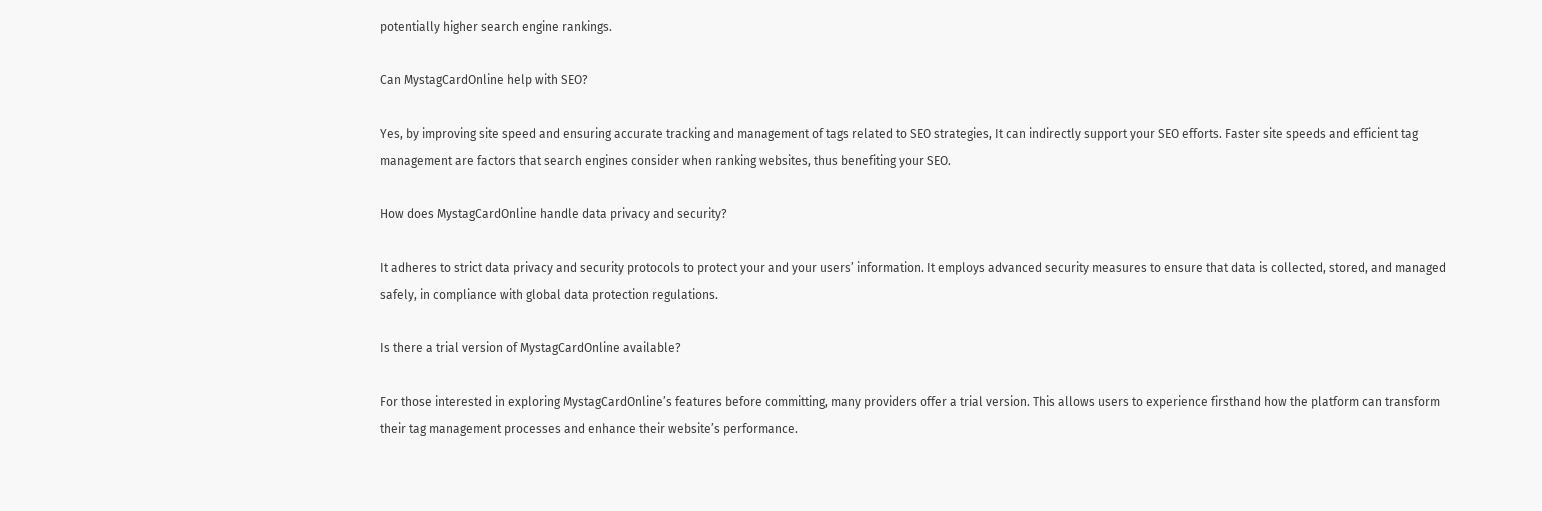potentially higher search engine rankings.

Can MystagCardOnline help with SEO?

Yes, by improving site speed and ensuring accurate tracking and management of tags related to SEO strategies, It can indirectly support your SEO efforts. Faster site speeds and efficient tag management are factors that search engines consider when ranking websites, thus benefiting your SEO.

How does MystagCardOnline handle data privacy and security?

It adheres to strict data privacy and security protocols to protect your and your users’ information. It employs advanced security measures to ensure that data is collected, stored, and managed safely, in compliance with global data protection regulations.

Is there a trial version of MystagCardOnline available?

For those interested in exploring MystagCardOnline’s features before committing, many providers offer a trial version. This allows users to experience firsthand how the platform can transform their tag management processes and enhance their website’s performance.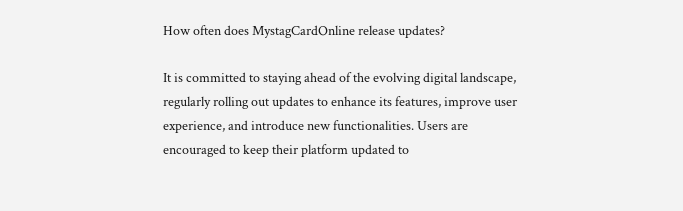How often does MystagCardOnline release updates?

It is committed to staying ahead of the evolving digital landscape, regularly rolling out updates to enhance its features, improve user experience, and introduce new functionalities. Users are encouraged to keep their platform updated to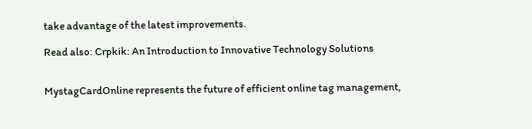take advantage of the latest improvements.

Read also: Crpkik: An Introduction to Innovative Technology Solutions


MystagCardOnline represents the future of efficient online tag management,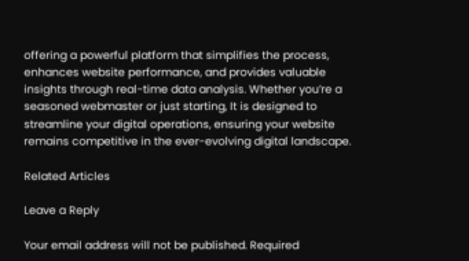offering a powerful platform that simplifies the process, enhances website performance, and provides valuable insights through real-time data analysis. Whether you’re a seasoned webmaster or just starting, It is designed to streamline your digital operations, ensuring your website remains competitive in the ever-evolving digital landscape.

Related Articles

Leave a Reply

Your email address will not be published. Required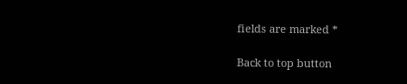fields are marked *

Back to top button